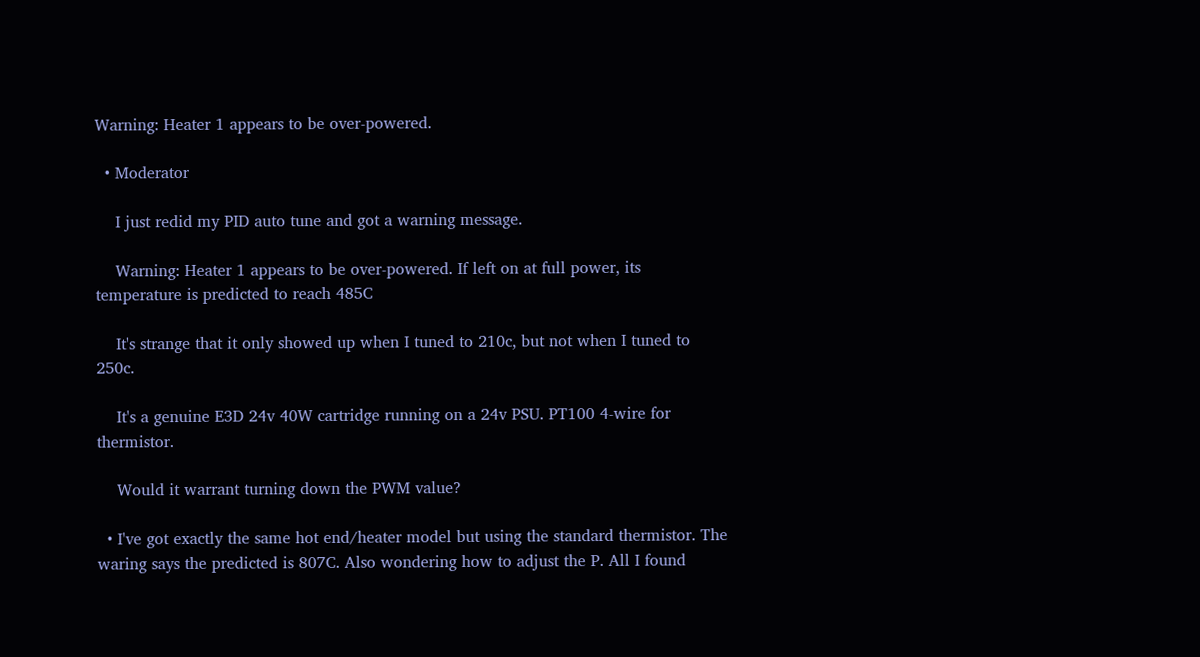Warning: Heater 1 appears to be over-powered.

  • Moderator

    I just redid my PID auto tune and got a warning message.

    Warning: Heater 1 appears to be over-powered. If left on at full power, its temperature is predicted to reach 485C

    It's strange that it only showed up when I tuned to 210c, but not when I tuned to 250c.

    It's a genuine E3D 24v 40W cartridge running on a 24v PSU. PT100 4-wire for thermistor.

    Would it warrant turning down the PWM value?

  • I've got exactly the same hot end/heater model but using the standard thermistor. The waring says the predicted is 807C. Also wondering how to adjust the P. All I found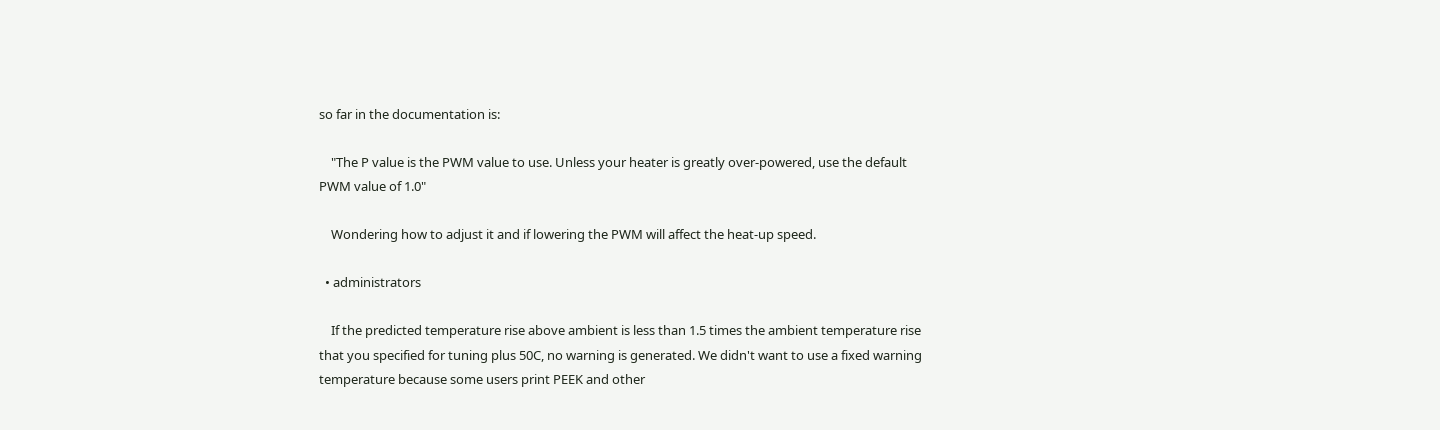so far in the documentation is:

    "The P value is the PWM value to use. Unless your heater is greatly over-powered, use the default PWM value of 1.0"

    Wondering how to adjust it and if lowering the PWM will affect the heat-up speed.

  • administrators

    If the predicted temperature rise above ambient is less than 1.5 times the ambient temperature rise that you specified for tuning plus 50C, no warning is generated. We didn't want to use a fixed warning temperature because some users print PEEK and other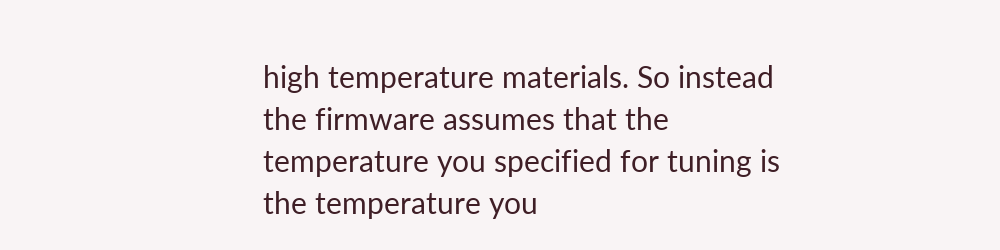high temperature materials. So instead the firmware assumes that the temperature you specified for tuning is the temperature you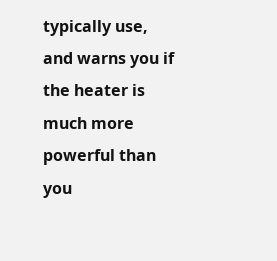typically use, and warns you if the heater is much more powerful than you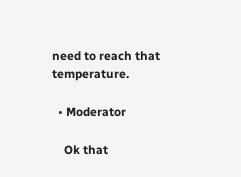need to reach that temperature.

  • Moderator

    Ok that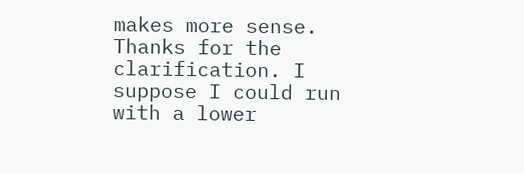makes more sense. Thanks for the clarification. I suppose I could run with a lower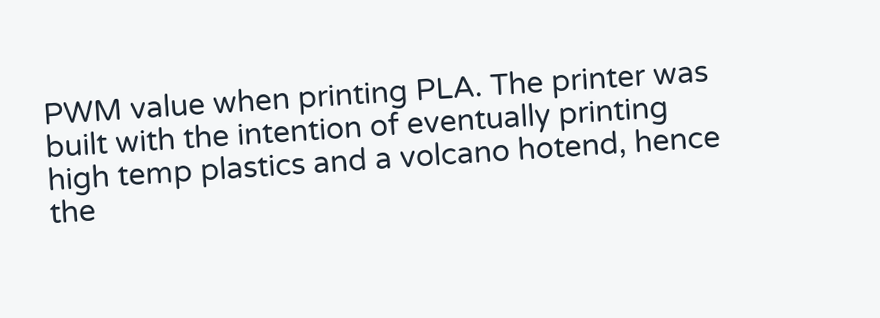PWM value when printing PLA. The printer was built with the intention of eventually printing high temp plastics and a volcano hotend, hence the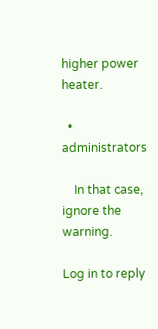higher power heater.

  • administrators

    In that case, ignore the warning.

Log in to reply